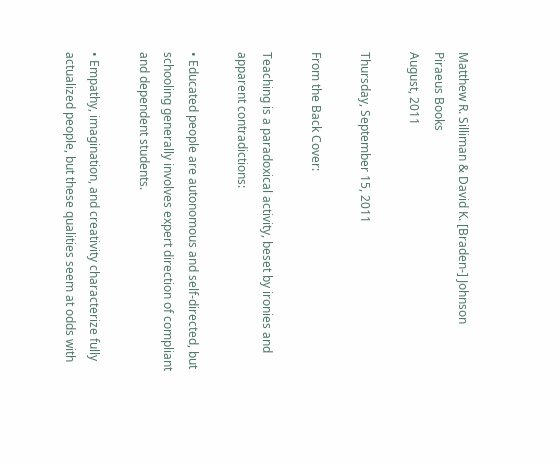Matthew R. Silliman & David K. [Braden-] Johnson
Piraeus Books
August, 2011

Thursday, September 15, 2011

From the Back Cover:

Teaching is a paradoxical activity, beset by ironies and apparent contradictions:

• Educated people are autonomous and self-directed, but schooling generally involves expert direction of compliant and dependent students.

• Empathy, imagination, and creativity characterize fully actualized people, but these qualities seem at odds with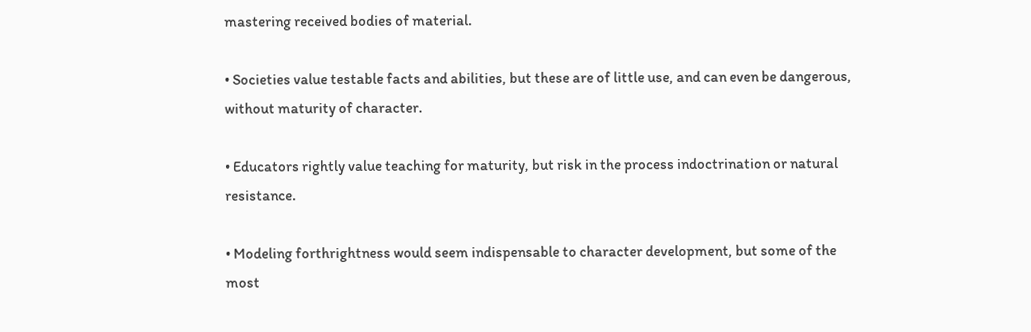mastering received bodies of material.

• Societies value testable facts and abilities, but these are of little use, and can even be dangerous, without maturity of character.

• Educators rightly value teaching for maturity, but risk in the process indoctrination or natural resistance.

• Modeling forthrightness would seem indispensable to character development, but some of the most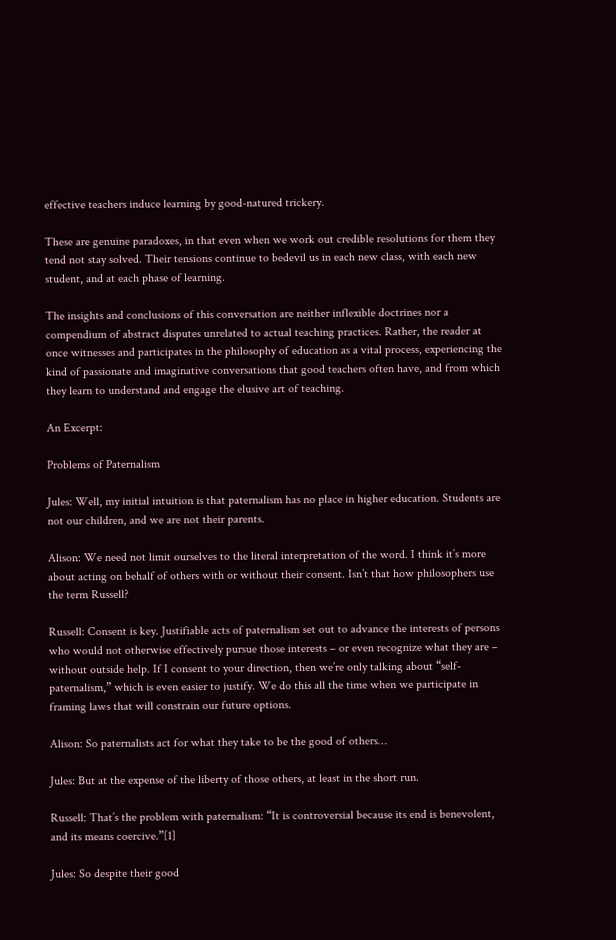effective teachers induce learning by good-natured trickery.

These are genuine paradoxes, in that even when we work out credible resolutions for them they tend not stay solved. Their tensions continue to bedevil us in each new class, with each new student, and at each phase of learning.

The insights and conclusions of this conversation are neither inflexible doctrines nor a compendium of abstract disputes unrelated to actual teaching practices. Rather, the reader at once witnesses and participates in the philosophy of education as a vital process, experiencing the kind of passionate and imaginative conversations that good teachers often have, and from which they learn to understand and engage the elusive art of teaching.

An Excerpt:

Problems of Paternalism

Jules: Well, my initial intuition is that paternalism has no place in higher education. Students are not our children, and we are not their parents.

Alison: We need not limit ourselves to the literal interpretation of the word. I think it’s more about acting on behalf of others with or without their consent. Isn’t that how philosophers use the term Russell?

Russell: Consent is key. Justifiable acts of paternalism set out to advance the interests of persons who would not otherwise effectively pursue those interests – or even recognize what they are – without outside help. If I consent to your direction, then we’re only talking about “self-paternalism,” which is even easier to justify. We do this all the time when we participate in framing laws that will constrain our future options.

Alison: So paternalists act for what they take to be the good of others…

Jules: But at the expense of the liberty of those others, at least in the short run.

Russell: That’s the problem with paternalism: “It is controversial because its end is benevolent, and its means coercive.”[1]

Jules: So despite their good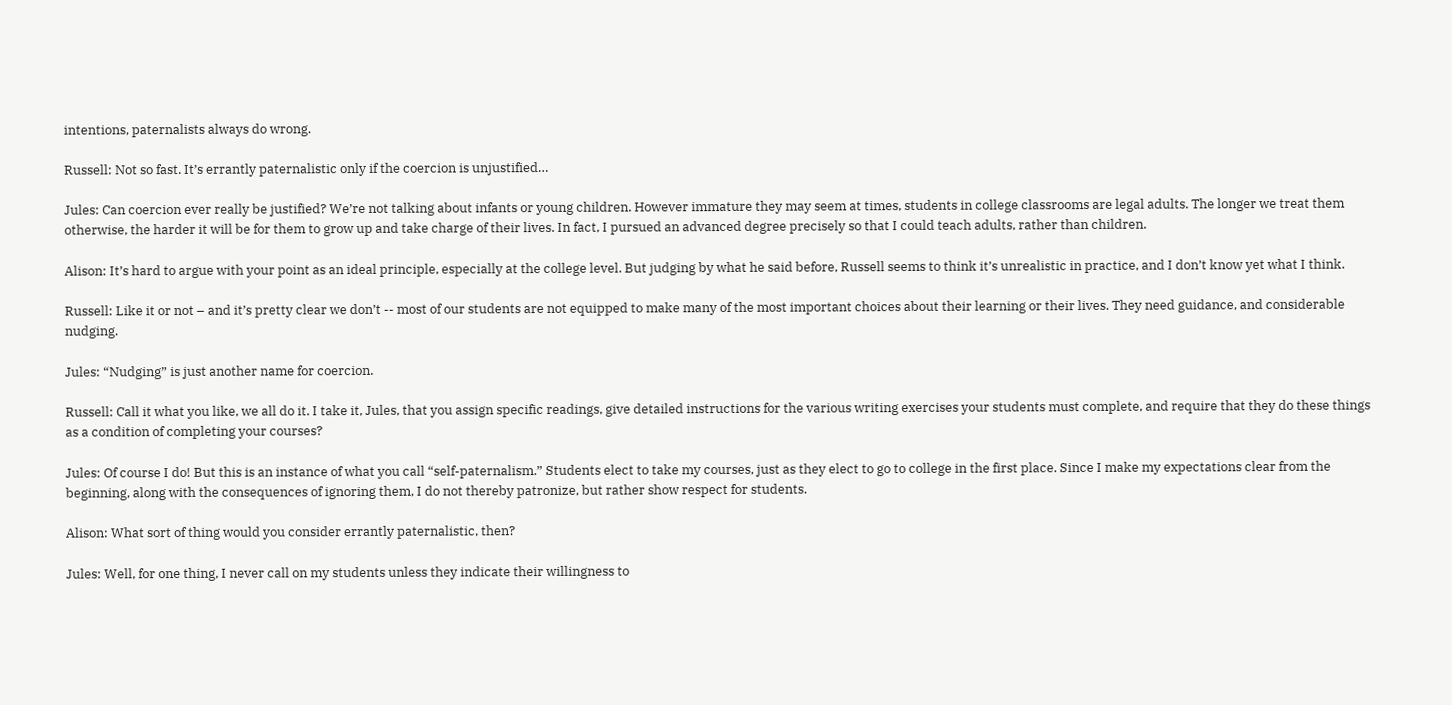intentions, paternalists always do wrong.

Russell: Not so fast. It’s errantly paternalistic only if the coercion is unjustified…

Jules: Can coercion ever really be justified? We’re not talking about infants or young children. However immature they may seem at times, students in college classrooms are legal adults. The longer we treat them otherwise, the harder it will be for them to grow up and take charge of their lives. In fact, I pursued an advanced degree precisely so that I could teach adults, rather than children.

Alison: It’s hard to argue with your point as an ideal principle, especially at the college level. But judging by what he said before, Russell seems to think it’s unrealistic in practice, and I don’t know yet what I think.

Russell: Like it or not – and it’s pretty clear we don’t -- most of our students are not equipped to make many of the most important choices about their learning or their lives. They need guidance, and considerable nudging.

Jules: “Nudging” is just another name for coercion.

Russell: Call it what you like, we all do it. I take it, Jules, that you assign specific readings, give detailed instructions for the various writing exercises your students must complete, and require that they do these things as a condition of completing your courses?

Jules: Of course I do! But this is an instance of what you call “self-paternalism.” Students elect to take my courses, just as they elect to go to college in the first place. Since I make my expectations clear from the beginning, along with the consequences of ignoring them, I do not thereby patronize, but rather show respect for students.

Alison: What sort of thing would you consider errantly paternalistic, then?

Jules: Well, for one thing, I never call on my students unless they indicate their willingness to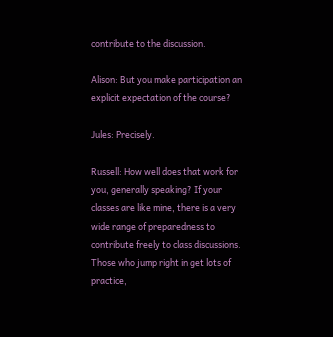contribute to the discussion.

Alison: But you make participation an explicit expectation of the course?

Jules: Precisely.

Russell: How well does that work for you, generally speaking? If your classes are like mine, there is a very wide range of preparedness to contribute freely to class discussions. Those who jump right in get lots of practice,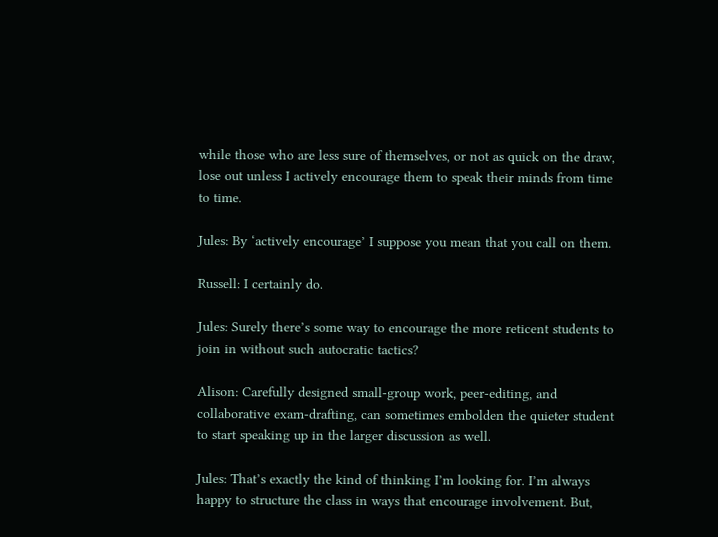while those who are less sure of themselves, or not as quick on the draw, lose out unless I actively encourage them to speak their minds from time to time.

Jules: By ‘actively encourage’ I suppose you mean that you call on them.

Russell: I certainly do.

Jules: Surely there’s some way to encourage the more reticent students to join in without such autocratic tactics?

Alison: Carefully designed small-group work, peer-editing, and collaborative exam-drafting, can sometimes embolden the quieter student to start speaking up in the larger discussion as well.

Jules: That’s exactly the kind of thinking I’m looking for. I’m always happy to structure the class in ways that encourage involvement. But,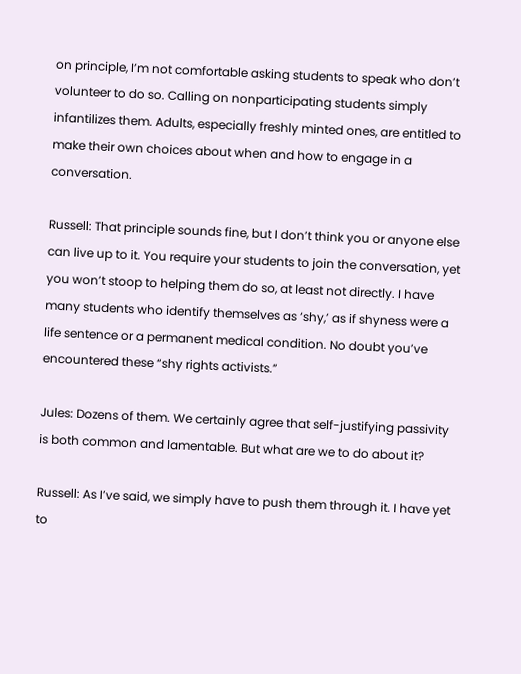on principle, I’m not comfortable asking students to speak who don’t volunteer to do so. Calling on nonparticipating students simply infantilizes them. Adults, especially freshly minted ones, are entitled to make their own choices about when and how to engage in a conversation.

Russell: That principle sounds fine, but I don’t think you or anyone else can live up to it. You require your students to join the conversation, yet you won’t stoop to helping them do so, at least not directly. I have many students who identify themselves as ‘shy,’ as if shyness were a life sentence or a permanent medical condition. No doubt you’ve encountered these “shy rights activists.”

Jules: Dozens of them. We certainly agree that self-justifying passivity is both common and lamentable. But what are we to do about it?

Russell: As I’ve said, we simply have to push them through it. I have yet to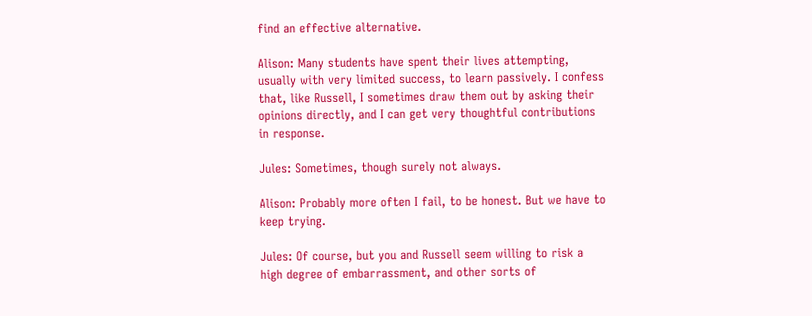find an effective alternative.

Alison: Many students have spent their lives attempting, usually with very limited success, to learn passively. I confess that, like Russell, I sometimes draw them out by asking their opinions directly, and I can get very thoughtful contributions in response.

Jules: Sometimes, though surely not always.

Alison: Probably more often I fail, to be honest. But we have to keep trying.

Jules: Of course, but you and Russell seem willing to risk a high degree of embarrassment, and other sorts of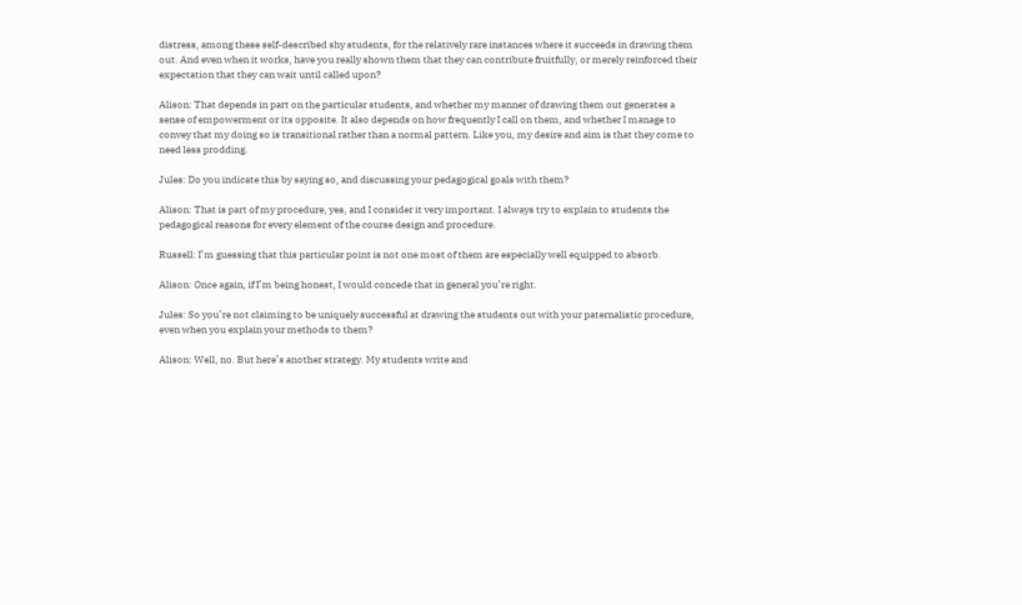distress, among these self-described shy students, for the relatively rare instances where it succeeds in drawing them out. And even when it works, have you really shown them that they can contribute fruitfully, or merely reinforced their expectation that they can wait until called upon?

Alison: That depends in part on the particular students, and whether my manner of drawing them out generates a sense of empowerment or its opposite. It also depends on how frequently I call on them, and whether I manage to convey that my doing so is transitional rather than a normal pattern. Like you, my desire and aim is that they come to need less prodding.

Jules: Do you indicate this by saying so, and discussing your pedagogical goals with them?

Alison: That is part of my procedure, yes, and I consider it very important. I always try to explain to students the pedagogical reasons for every element of the course design and procedure.

Russell: I’m guessing that this particular point is not one most of them are especially well equipped to absorb.

Alison: Once again, if I’m being honest, I would concede that in general you’re right.

Jules: So you’re not claiming to be uniquely successful at drawing the students out with your paternalistic procedure, even when you explain your methods to them?

Alison: Well, no. But here’s another strategy. My students write and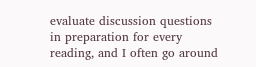evaluate discussion questions in preparation for every reading, and I often go around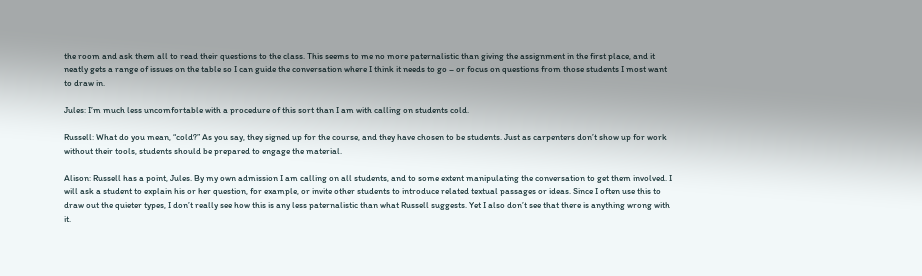the room and ask them all to read their questions to the class. This seems to me no more paternalistic than giving the assignment in the first place, and it neatly gets a range of issues on the table so I can guide the conversation where I think it needs to go – or focus on questions from those students I most want to draw in.

Jules: I’m much less uncomfortable with a procedure of this sort than I am with calling on students cold.

Russell: What do you mean, “cold?” As you say, they signed up for the course, and they have chosen to be students. Just as carpenters don’t show up for work without their tools, students should be prepared to engage the material.

Alison: Russell has a point, Jules. By my own admission I am calling on all students, and to some extent manipulating the conversation to get them involved. I will ask a student to explain his or her question, for example, or invite other students to introduce related textual passages or ideas. Since I often use this to draw out the quieter types, I don’t really see how this is any less paternalistic than what Russell suggests. Yet I also don’t see that there is anything wrong with it.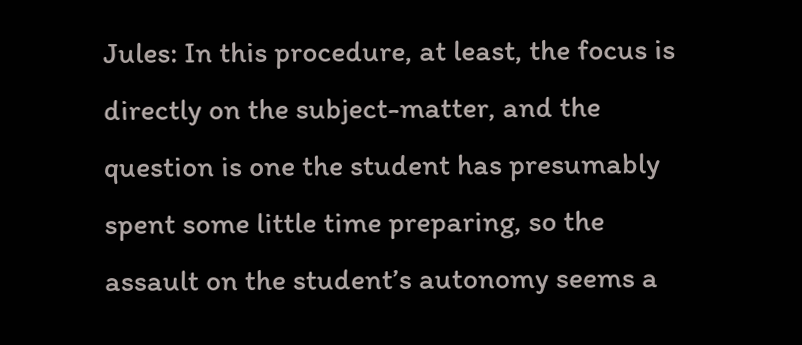Jules: In this procedure, at least, the focus is directly on the subject-matter, and the question is one the student has presumably spent some little time preparing, so the assault on the student’s autonomy seems a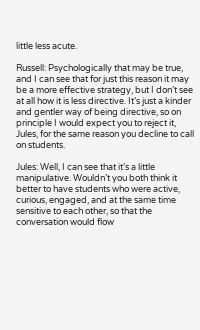little less acute.

Russell: Psychologically that may be true, and I can see that for just this reason it may be a more effective strategy, but I don’t see at all how it is less directive. It’s just a kinder and gentler way of being directive, so on principle I would expect you to reject it, Jules, for the same reason you decline to call on students.

Jules: Well, I can see that it’s a little manipulative. Wouldn’t you both think it better to have students who were active, curious, engaged, and at the same time sensitive to each other, so that the conversation would flow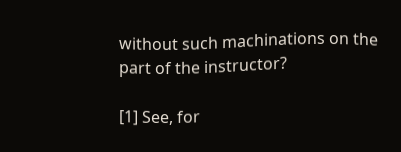without such machinations on the part of the instructor?

[1] See, for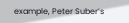example, Peter Suber’s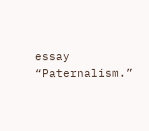essay “Paternalism.”